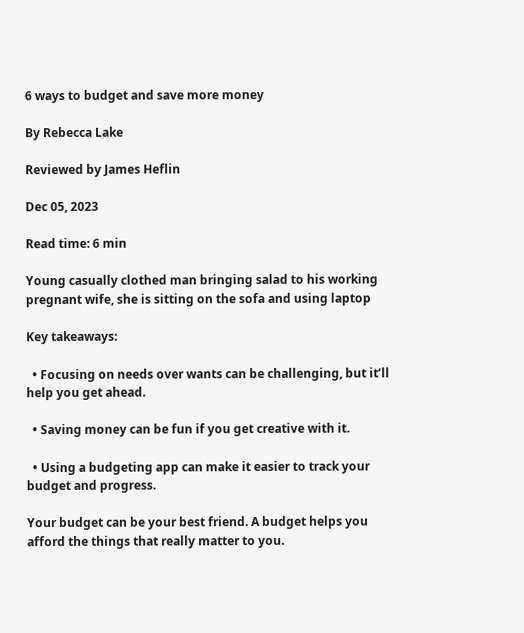6 ways to budget and save more money

By Rebecca Lake

Reviewed by James Heflin

Dec 05, 2023

Read time: 6 min

Young casually clothed man bringing salad to his working pregnant wife, she is sitting on the sofa and using laptop

Key takeaways:

  • Focusing on needs over wants can be challenging, but it’ll help you get ahead.

  • Saving money can be fun if you get creative with it.

  • Using a budgeting app can make it easier to track your budget and progress.

Your budget can be your best friend. A budget helps you afford the things that really matter to you.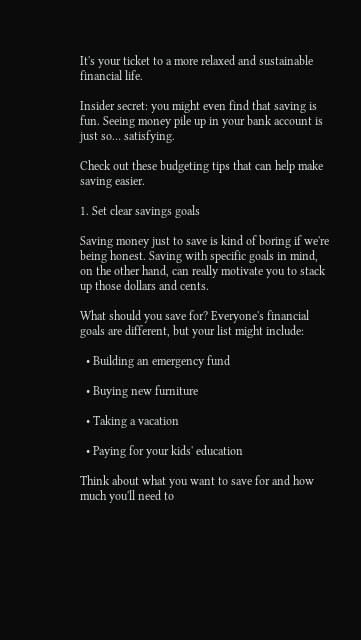It's your ticket to a more relaxed and sustainable financial life.

Insider secret: you might even find that saving is fun. Seeing money pile up in your bank account is just so… satisfying.

Check out these budgeting tips that can help make saving easier.

1. Set clear savings goals

Saving money just to save is kind of boring if we're being honest. Saving with specific goals in mind, on the other hand, can really motivate you to stack up those dollars and cents.

What should you save for? Everyone's financial goals are different, but your list might include:

  • Building an emergency fund

  • Buying new furniture

  • Taking a vacation

  • Paying for your kids' education

Think about what you want to save for and how much you'll need to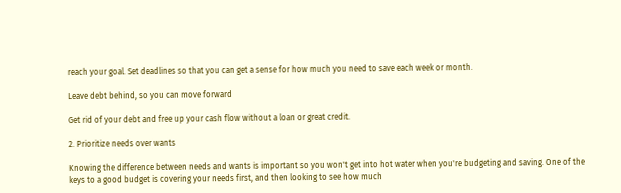reach your goal. Set deadlines so that you can get a sense for how much you need to save each week or month.

Leave debt behind, so you can move forward

Get rid of your debt and free up your cash flow without a loan or great credit.

2. Prioritize needs over wants

Knowing the difference between needs and wants is important so you won't get into hot water when you're budgeting and saving. One of the keys to a good budget is covering your needs first, and then looking to see how much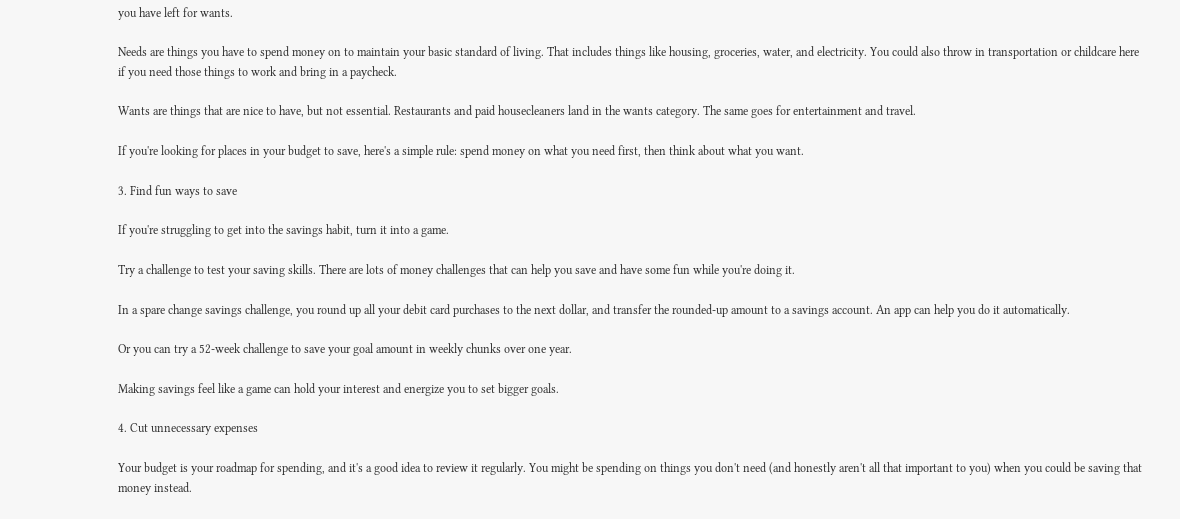you have left for wants.

Needs are things you have to spend money on to maintain your basic standard of living. That includes things like housing, groceries, water, and electricity. You could also throw in transportation or childcare here if you need those things to work and bring in a paycheck.

Wants are things that are nice to have, but not essential. Restaurants and paid housecleaners land in the wants category. The same goes for entertainment and travel.

If you're looking for places in your budget to save, here's a simple rule: spend money on what you need first, then think about what you want.

3. Find fun ways to save

If you're struggling to get into the savings habit, turn it into a game.

Try a challenge to test your saving skills. There are lots of money challenges that can help you save and have some fun while you're doing it.

In a spare change savings challenge, you round up all your debit card purchases to the next dollar, and transfer the rounded-up amount to a savings account. An app can help you do it automatically.

Or you can try a 52-week challenge to save your goal amount in weekly chunks over one year.

Making savings feel like a game can hold your interest and energize you to set bigger goals.

4. Cut unnecessary expenses

Your budget is your roadmap for spending, and it's a good idea to review it regularly. You might be spending on things you don't need (and honestly aren't all that important to you) when you could be saving that money instead.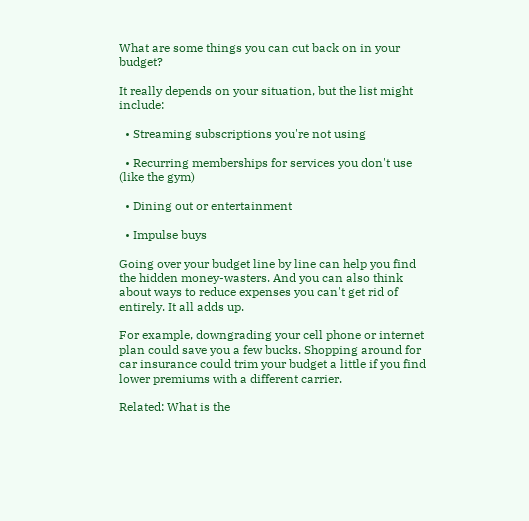What are some things you can cut back on in your budget?

It really depends on your situation, but the list might include:

  • Streaming subscriptions you're not using

  • Recurring memberships for services you don't use (like the gym)

  • Dining out or entertainment

  • Impulse buys

Going over your budget line by line can help you find the hidden money-wasters. And you can also think about ways to reduce expenses you can't get rid of entirely. It all adds up.

For example, downgrading your cell phone or internet plan could save you a few bucks. Shopping around for car insurance could trim your budget a little if you find lower premiums with a different carrier.

Related: What is the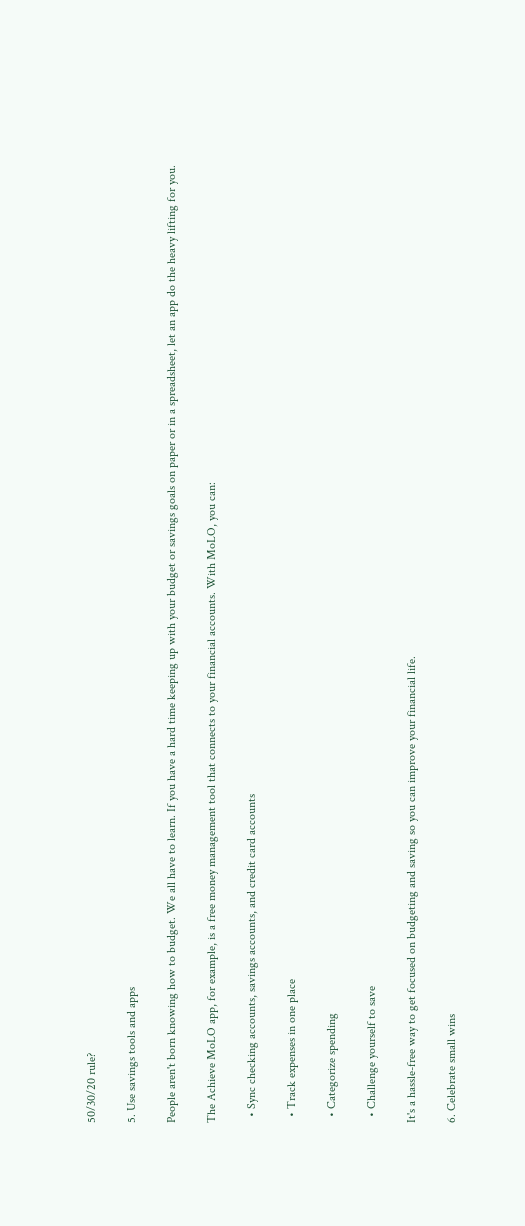50/30/20 rule?

5. Use savings tools and apps

People aren't born knowing how to budget. We all have to learn. If you have a hard time keeping up with your budget or savings goals on paper or in a spreadsheet, let an app do the heavy lifting for you.

The Achieve MoLO app, for example, is a free money management tool that connects to your financial accounts. With MoLO, you can:

  • Sync checking accounts, savings accounts, and credit card accounts

  • Track expenses in one place

  • Categorize spending

  • Challenge yourself to save

It's a hassle-free way to get focused on budgeting and saving so you can improve your financial life.

6. Celebrate small wins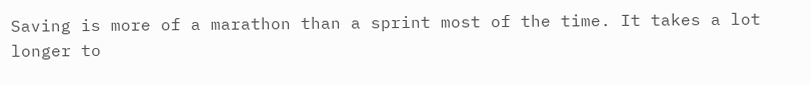Saving is more of a marathon than a sprint most of the time. It takes a lot longer to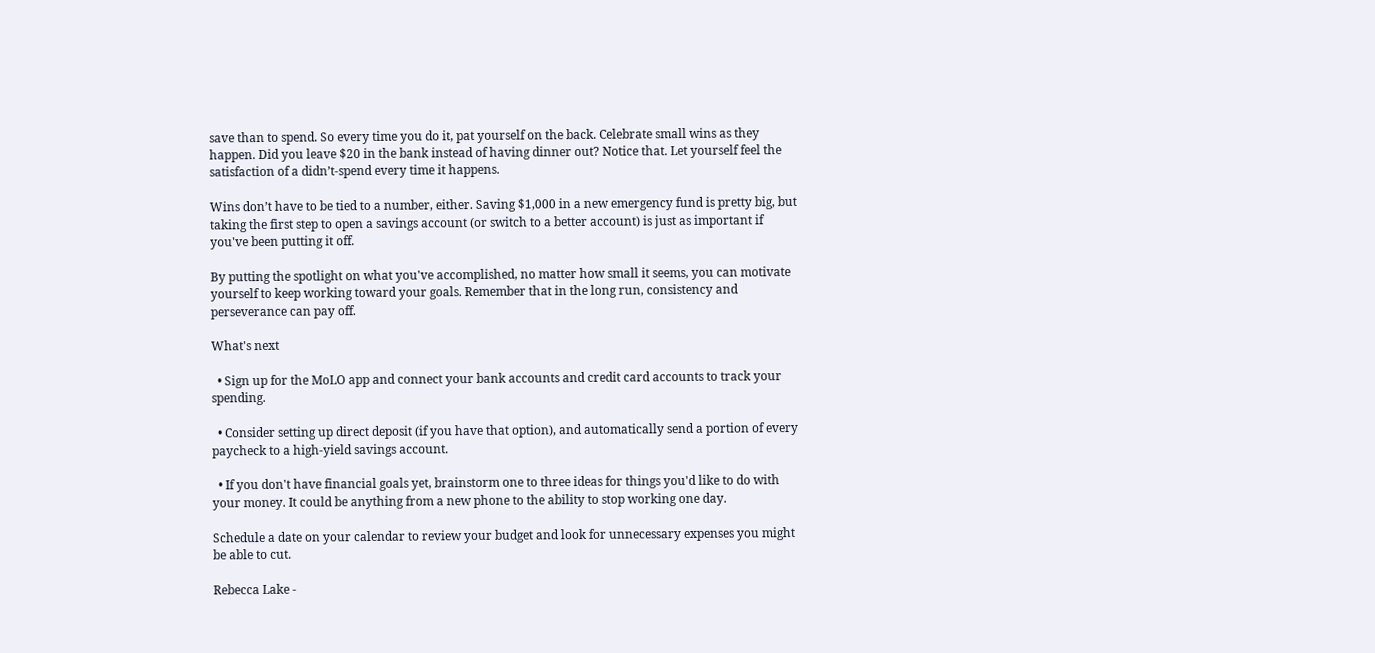save than to spend. So every time you do it, pat yourself on the back. Celebrate small wins as they happen. Did you leave $20 in the bank instead of having dinner out? Notice that. Let yourself feel the satisfaction of a didn’t-spend every time it happens.

Wins don’t have to be tied to a number, either. Saving $1,000 in a new emergency fund is pretty big, but taking the first step to open a savings account (or switch to a better account) is just as important if you've been putting it off.

By putting the spotlight on what you've accomplished, no matter how small it seems, you can motivate yourself to keep working toward your goals. Remember that in the long run, consistency and perseverance can pay off.

What's next

  • Sign up for the MoLO app and connect your bank accounts and credit card accounts to track your spending.

  • Consider setting up direct deposit (if you have that option), and automatically send a portion of every paycheck to a high-yield savings account.

  • If you don't have financial goals yet, brainstorm one to three ideas for things you'd like to do with your money. It could be anything from a new phone to the ability to stop working one day.

Schedule a date on your calendar to review your budget and look for unnecessary expenses you might be able to cut.

Rebecca Lake -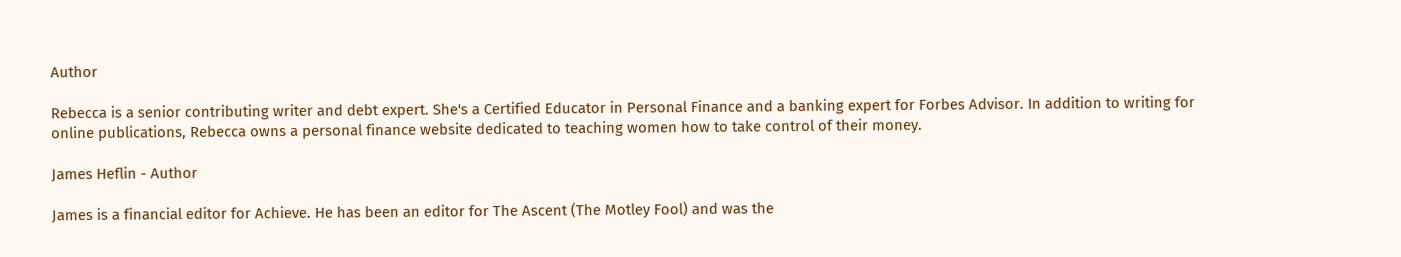Author

Rebecca is a senior contributing writer and debt expert. She's a Certified Educator in Personal Finance and a banking expert for Forbes Advisor. In addition to writing for online publications, Rebecca owns a personal finance website dedicated to teaching women how to take control of their money.

James Heflin - Author

James is a financial editor for Achieve. He has been an editor for The Ascent (The Motley Fool) and was the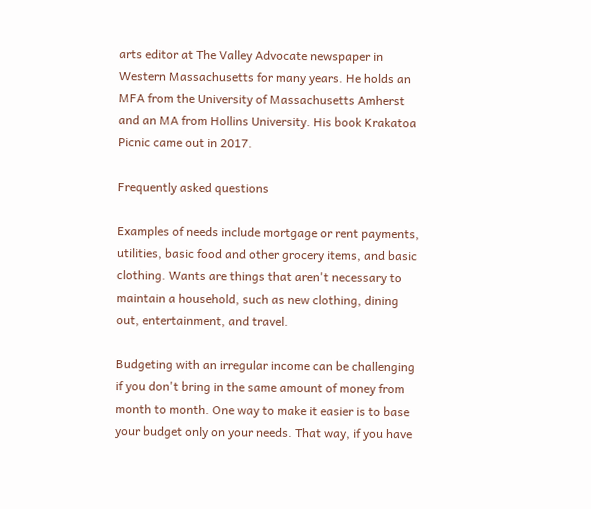arts editor at The Valley Advocate newspaper in Western Massachusetts for many years. He holds an MFA from the University of Massachusetts Amherst and an MA from Hollins University. His book Krakatoa Picnic came out in 2017.

Frequently asked questions

Examples of needs include mortgage or rent payments, utilities, basic food and other grocery items, and basic clothing. Wants are things that aren't necessary to maintain a household, such as new clothing, dining out, entertainment, and travel.

Budgeting with an irregular income can be challenging if you don't bring in the same amount of money from month to month. One way to make it easier is to base your budget only on your needs. That way, if you have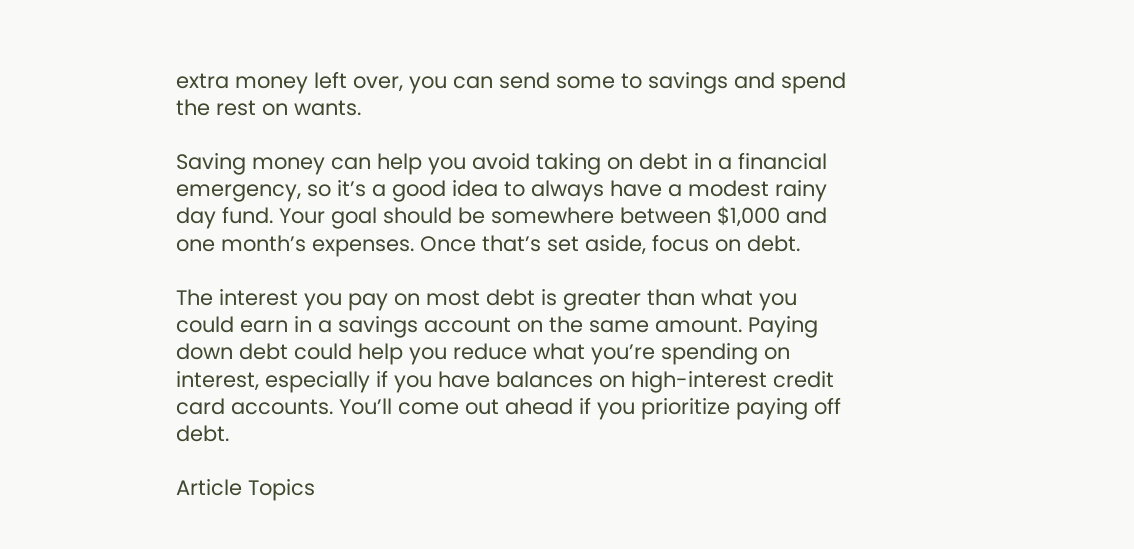extra money left over, you can send some to savings and spend the rest on wants.

Saving money can help you avoid taking on debt in a financial emergency, so it’s a good idea to always have a modest rainy day fund. Your goal should be somewhere between $1,000 and one month’s expenses. Once that’s set aside, focus on debt.

The interest you pay on most debt is greater than what you could earn in a savings account on the same amount. Paying down debt could help you reduce what you’re spending on interest, especially if you have balances on high-interest credit card accounts. You’ll come out ahead if you prioritize paying off debt.

Article Topics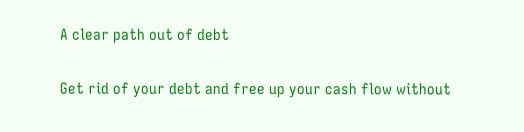A clear path out of debt

Get rid of your debt and free up your cash flow without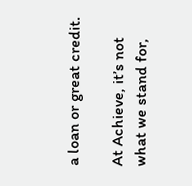a loan or great credit.

At Achieve, it’s not what we stand for,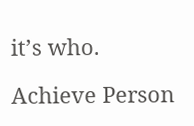it’s who.

Achieve Person